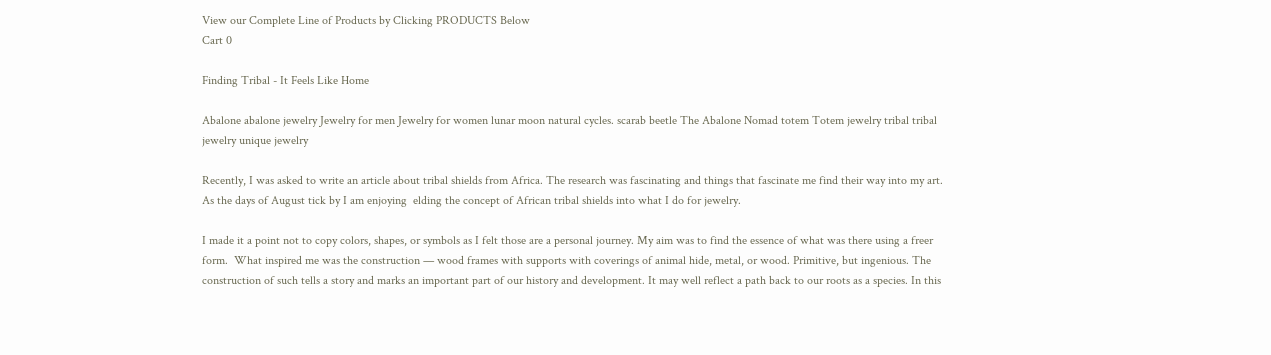View our Complete Line of Products by Clicking PRODUCTS Below
Cart 0

Finding Tribal - It Feels Like Home

Abalone abalone jewelry Jewelry for men Jewelry for women lunar moon natural cycles. scarab beetle The Abalone Nomad totem Totem jewelry tribal tribal jewelry unique jewelry

Recently, I was asked to write an article about tribal shields from Africa. The research was fascinating and things that fascinate me find their way into my art. As the days of August tick by I am enjoying  elding the concept of African tribal shields into what I do for jewelry.

I made it a point not to copy colors, shapes, or symbols as I felt those are a personal journey. My aim was to find the essence of what was there using a freer form.  What inspired me was the construction — wood frames with supports with coverings of animal hide, metal, or wood. Primitive, but ingenious. The construction of such tells a story and marks an important part of our history and development. It may well reflect a path back to our roots as a species. In this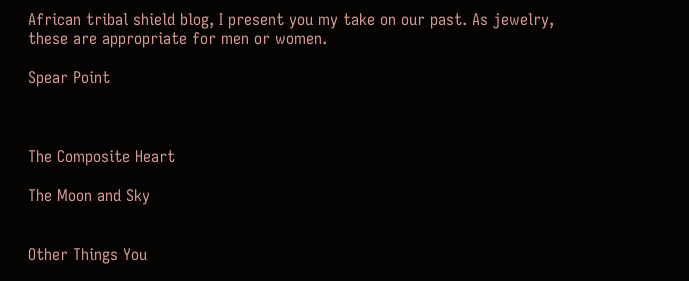African tribal shield blog, I present you my take on our past. As jewelry, these are appropriate for men or women.

Spear Point



The Composite Heart

The Moon and Sky


Other Things You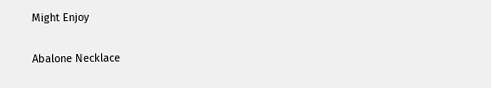Might Enjoy

Abalone Necklace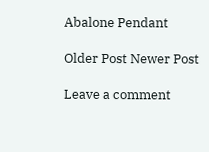Abalone Pendant

Older Post Newer Post

Leave a comment